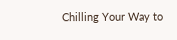Chilling Your Way to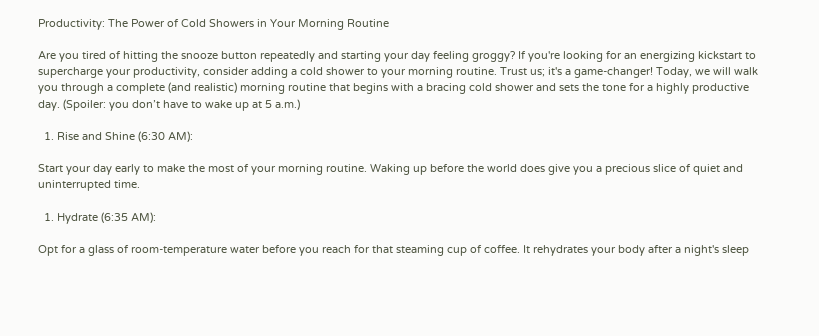Productivity: The Power of Cold Showers in Your Morning Routine

Are you tired of hitting the snooze button repeatedly and starting your day feeling groggy? If you're looking for an energizing kickstart to supercharge your productivity, consider adding a cold shower to your morning routine. Trust us; it's a game-changer! Today, we will walk you through a complete (and realistic) morning routine that begins with a bracing cold shower and sets the tone for a highly productive day. (Spoiler: you don’t have to wake up at 5 a.m.)

  1. Rise and Shine (6:30 AM):

Start your day early to make the most of your morning routine. Waking up before the world does give you a precious slice of quiet and uninterrupted time.

  1. Hydrate (6:35 AM):

Opt for a glass of room-temperature water before you reach for that steaming cup of coffee. It rehydrates your body after a night's sleep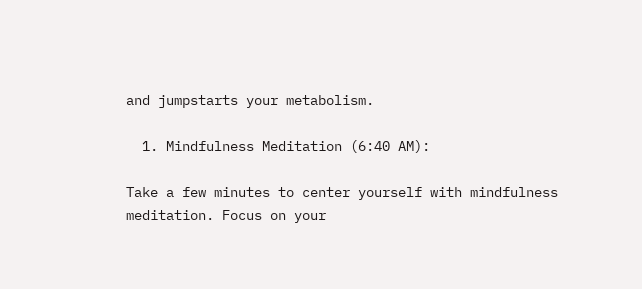and jumpstarts your metabolism.

  1. Mindfulness Meditation (6:40 AM):

Take a few minutes to center yourself with mindfulness meditation. Focus on your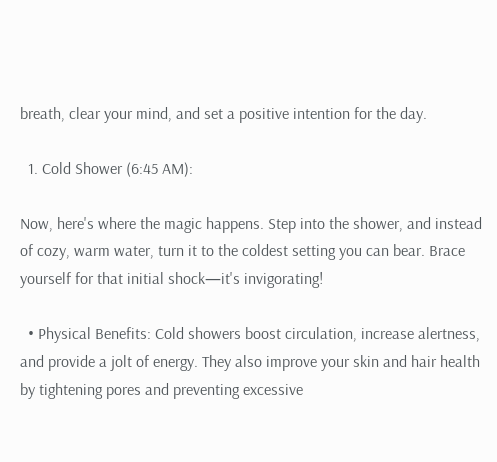breath, clear your mind, and set a positive intention for the day.

  1. Cold Shower (6:45 AM):

Now, here's where the magic happens. Step into the shower, and instead of cozy, warm water, turn it to the coldest setting you can bear. Brace yourself for that initial shock—it's invigorating!

  • Physical Benefits: Cold showers boost circulation, increase alertness, and provide a jolt of energy. They also improve your skin and hair health by tightening pores and preventing excessive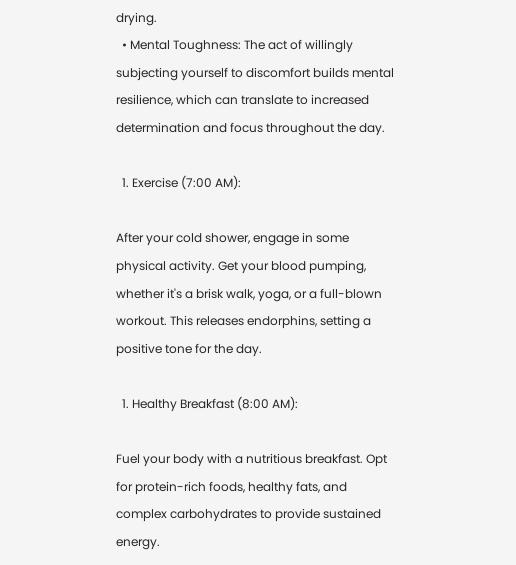drying.
  • Mental Toughness: The act of willingly subjecting yourself to discomfort builds mental resilience, which can translate to increased determination and focus throughout the day.

  1. Exercise (7:00 AM):

After your cold shower, engage in some physical activity. Get your blood pumping, whether it's a brisk walk, yoga, or a full-blown workout. This releases endorphins, setting a positive tone for the day.

  1. Healthy Breakfast (8:00 AM):

Fuel your body with a nutritious breakfast. Opt for protein-rich foods, healthy fats, and complex carbohydrates to provide sustained energy.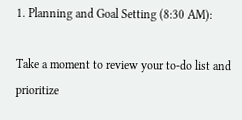1. Planning and Goal Setting (8:30 AM):

Take a moment to review your to-do list and prioritize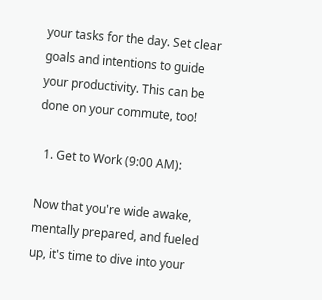your tasks for the day. Set clear goals and intentions to guide your productivity. This can be done on your commute, too!

  1. Get to Work (9:00 AM):

Now that you're wide awake, mentally prepared, and fueled up, it's time to dive into your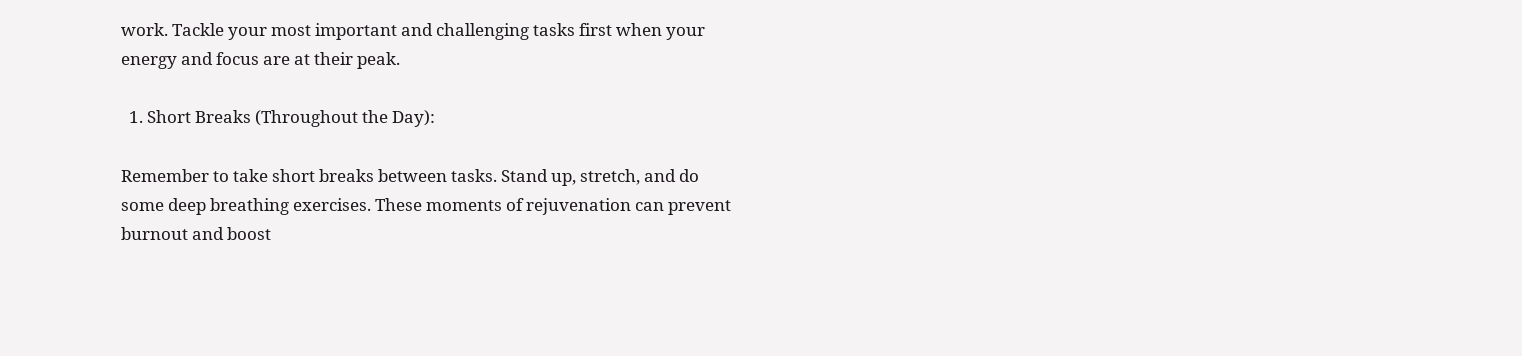work. Tackle your most important and challenging tasks first when your energy and focus are at their peak.

  1. Short Breaks (Throughout the Day):

Remember to take short breaks between tasks. Stand up, stretch, and do some deep breathing exercises. These moments of rejuvenation can prevent burnout and boost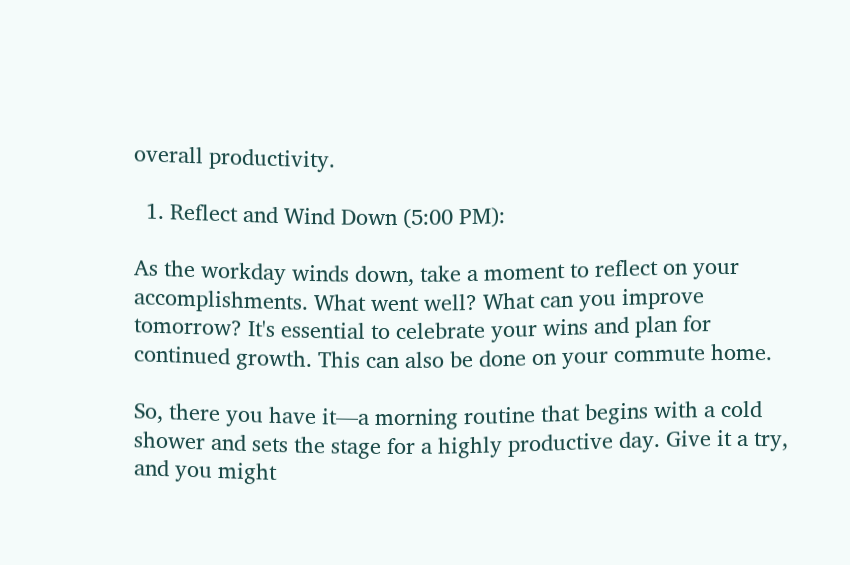overall productivity.

  1. Reflect and Wind Down (5:00 PM):

As the workday winds down, take a moment to reflect on your accomplishments. What went well? What can you improve tomorrow? It's essential to celebrate your wins and plan for continued growth. This can also be done on your commute home.

So, there you have it—a morning routine that begins with a cold shower and sets the stage for a highly productive day. Give it a try, and you might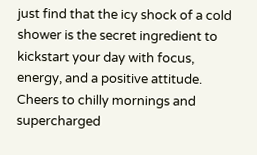just find that the icy shock of a cold shower is the secret ingredient to kickstart your day with focus, energy, and a positive attitude. Cheers to chilly mornings and supercharged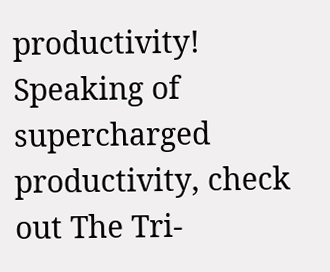productivity! Speaking of supercharged productivity, check out The Tri-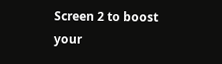Screen 2 to boost your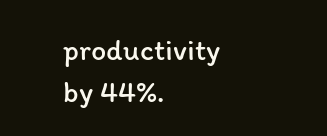productivity by 44%.